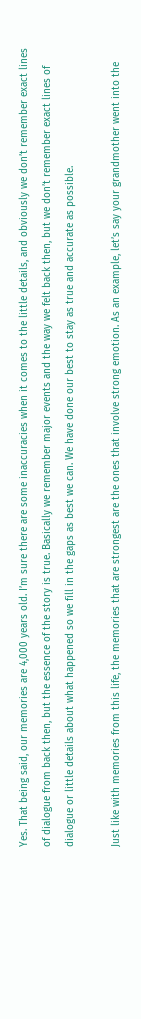Yes. That being said, our memories are 4,000 years old. I’m sure there are some inaccuracies when it comes to the little details, and obviously we don’t remember exact lines of dialogue from back then, but the essence of the story is true. Basically we remember major events and the way we felt back then, but we don’t remember exact lines of dialogue or little details about what happened so we fill in the gaps as best we can. We have done our best to stay as true and accurate as possible.

Just like with memories from this life, the memories that are strongest are the ones that involve strong emotion. As an example, let’s say your grandmother went into the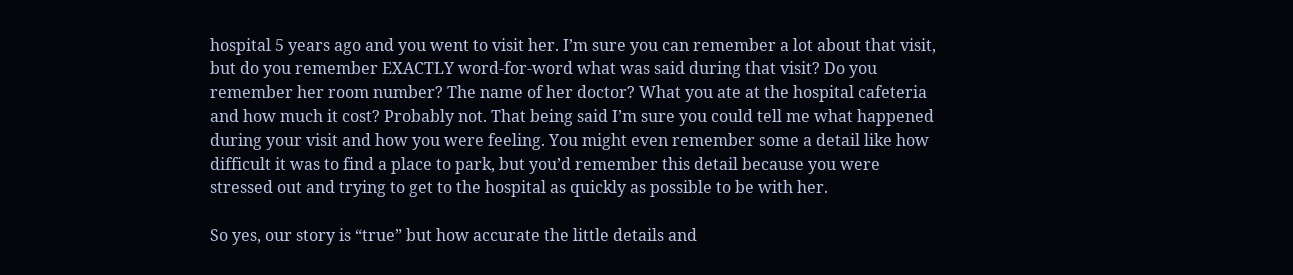hospital 5 years ago and you went to visit her. I’m sure you can remember a lot about that visit, but do you remember EXACTLY word-for-word what was said during that visit? Do you remember her room number? The name of her doctor? What you ate at the hospital cafeteria and how much it cost? Probably not. That being said I’m sure you could tell me what happened during your visit and how you were feeling. You might even remember some a detail like how difficult it was to find a place to park, but you’d remember this detail because you were stressed out and trying to get to the hospital as quickly as possible to be with her.

So yes, our story is “true” but how accurate the little details and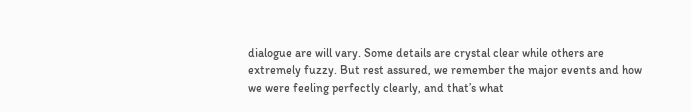dialogue are will vary. Some details are crystal clear while others are extremely fuzzy. But rest assured, we remember the major events and how we were feeling perfectly clearly, and that’s what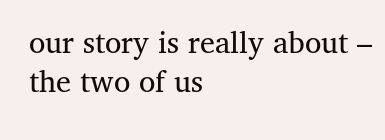our story is really about – the two of us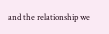and the relationship we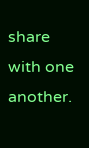share with one another.